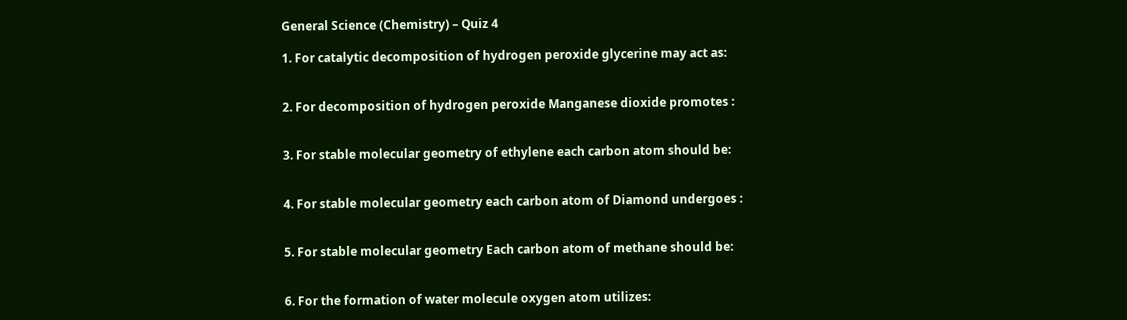General Science (Chemistry) – Quiz 4

1. For catalytic decomposition of hydrogen peroxide glycerine may act as:


2. For decomposition of hydrogen peroxide Manganese dioxide promotes :


3. For stable molecular geometry of ethylene each carbon atom should be:


4. For stable molecular geometry each carbon atom of Diamond undergoes :


5. For stable molecular geometry Each carbon atom of methane should be:


6. For the formation of water molecule oxygen atom utilizes: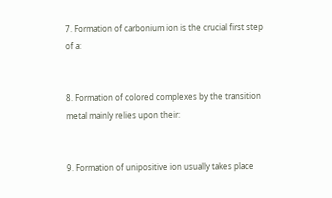7. Formation of carbonium ion is the crucial first step of a:


8. Formation of colored complexes by the transition metal mainly relies upon their:


9. Formation of unipositive ion usually takes place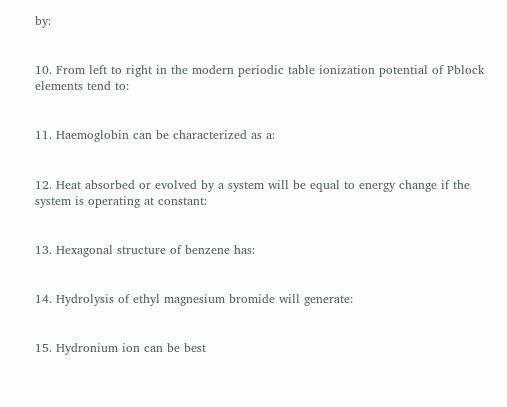by:


10. From left to right in the modern periodic table ionization potential of Pblock elements tend to:


11. Haemoglobin can be characterized as a:


12. Heat absorbed or evolved by a system will be equal to energy change if the system is operating at constant:


13. Hexagonal structure of benzene has:


14. Hydrolysis of ethyl magnesium bromide will generate:


15. Hydronium ion can be best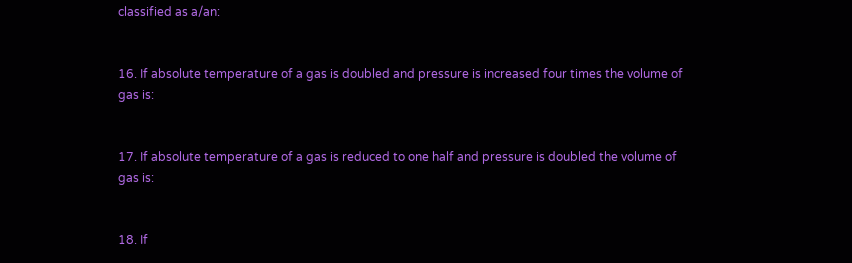classified as a/an:


16. If absolute temperature of a gas is doubled and pressure is increased four times the volume of gas is:


17. If absolute temperature of a gas is reduced to one half and pressure is doubled the volume of gas is:


18. If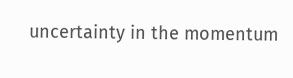uncertainty in the momentum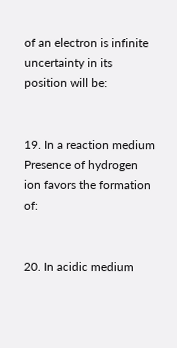of an electron is infinite uncertainty in its position will be:


19. In a reaction medium Presence of hydrogen ion favors the formation of:


20. In acidic medium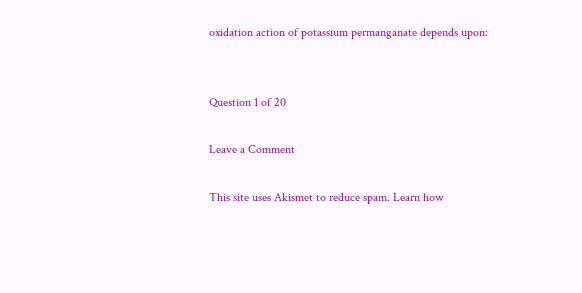oxidation action of potassium permanganate depends upon:


Question 1 of 20

Leave a Comment

This site uses Akismet to reduce spam. Learn how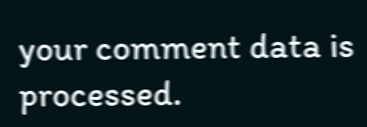your comment data is processed.